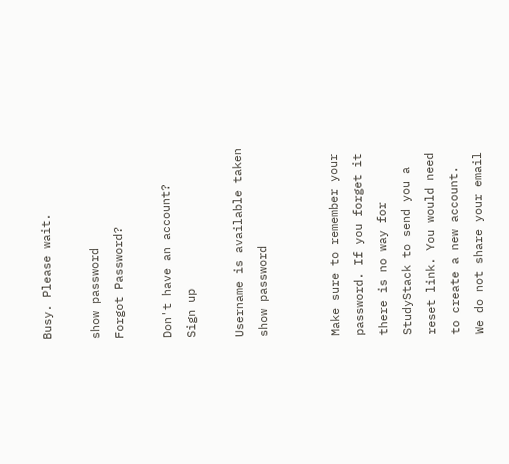Busy. Please wait.

show password
Forgot Password?

Don't have an account?  Sign up

Username is available taken
show password


Make sure to remember your password. If you forget it there is no way for StudyStack to send you a reset link. You would need to create a new account.
We do not share your email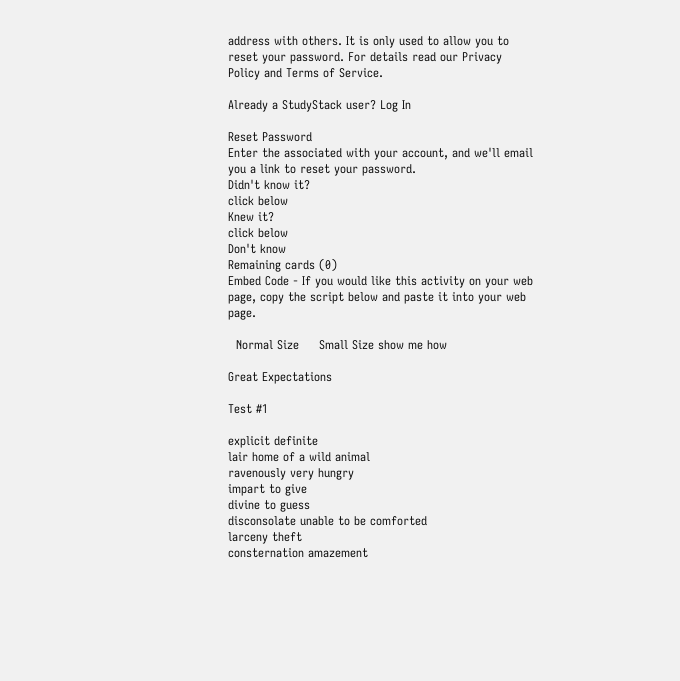address with others. It is only used to allow you to reset your password. For details read our Privacy Policy and Terms of Service.

Already a StudyStack user? Log In

Reset Password
Enter the associated with your account, and we'll email you a link to reset your password.
Didn't know it?
click below
Knew it?
click below
Don't know
Remaining cards (0)
Embed Code - If you would like this activity on your web page, copy the script below and paste it into your web page.

  Normal Size     Small Size show me how

Great Expectations

Test #1

explicit definite
lair home of a wild animal
ravenously very hungry
impart to give
divine to guess
disconsolate unable to be comforted
larceny theft
consternation amazement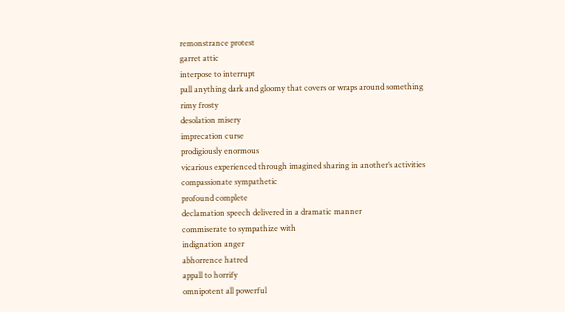remonstrance protest
garret attic
interpose to interrupt
pall anything dark and gloomy that covers or wraps around something
rimy frosty
desolation misery
imprecation curse
prodigiously enormous
vicarious experienced through imagined sharing in another’s activities
compassionate sympathetic
profound complete
declamation speech delivered in a dramatic manner
commiserate to sympathize with
indignation anger
abhorrence hatred
appall to horrify
omnipotent all powerful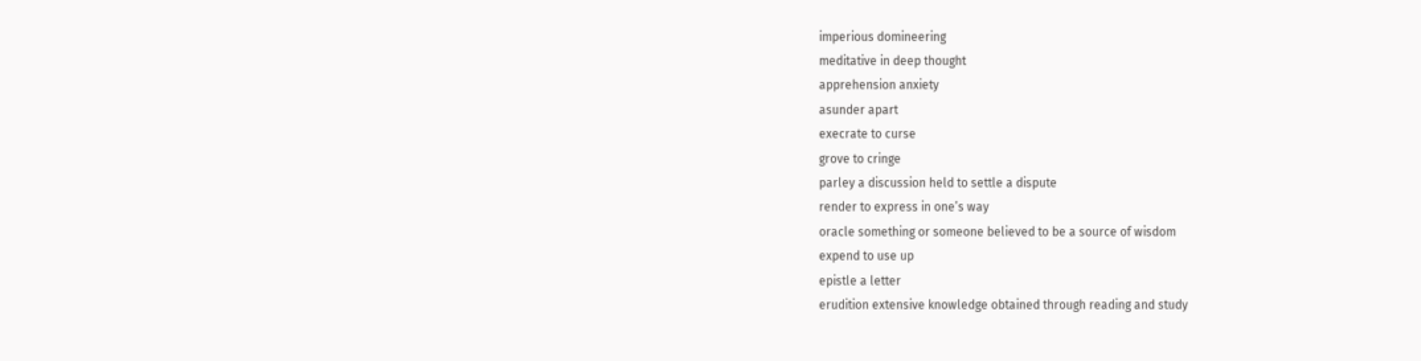imperious domineering
meditative in deep thought
apprehension anxiety
asunder apart
execrate to curse
grove to cringe
parley a discussion held to settle a dispute
render to express in one’s way
oracle something or someone believed to be a source of wisdom
expend to use up
epistle a letter
erudition extensive knowledge obtained through reading and study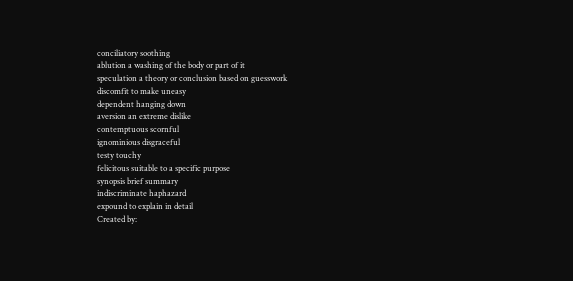conciliatory soothing
ablution a washing of the body or part of it
speculation a theory or conclusion based on guesswork
discomfit to make uneasy
dependent hanging down
aversion an extreme dislike
contemptuous scornful
ignominious disgraceful
testy touchy
felicitous suitable to a specific purpose
synopsis brief summary
indiscriminate haphazard
expound to explain in detail
Created by: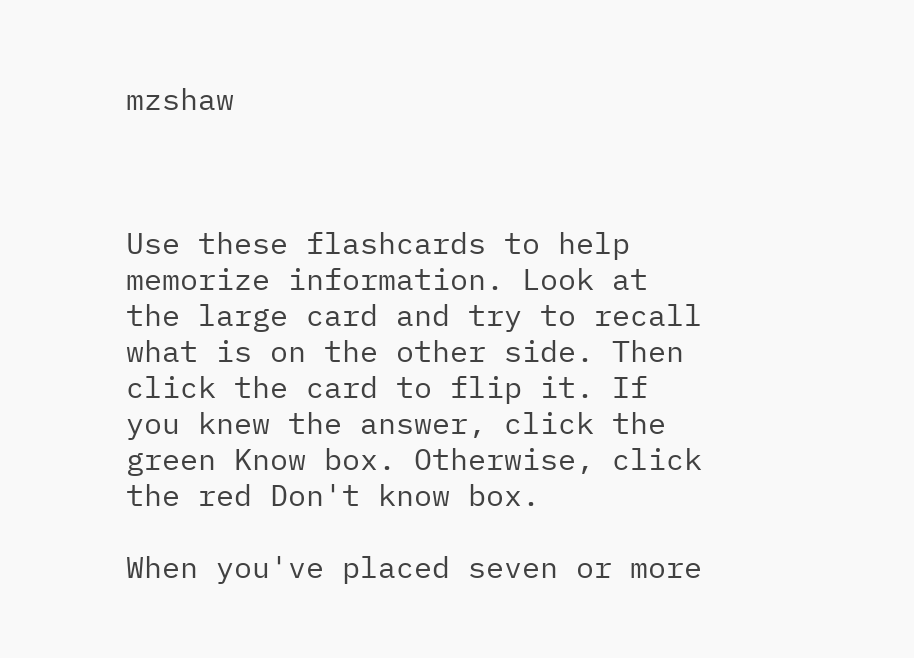mzshaw



Use these flashcards to help memorize information. Look at the large card and try to recall what is on the other side. Then click the card to flip it. If you knew the answer, click the green Know box. Otherwise, click the red Don't know box.

When you've placed seven or more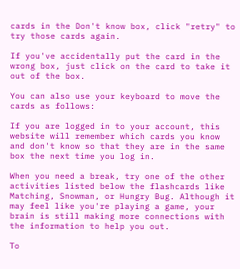cards in the Don't know box, click "retry" to try those cards again.

If you've accidentally put the card in the wrong box, just click on the card to take it out of the box.

You can also use your keyboard to move the cards as follows:

If you are logged in to your account, this website will remember which cards you know and don't know so that they are in the same box the next time you log in.

When you need a break, try one of the other activities listed below the flashcards like Matching, Snowman, or Hungry Bug. Although it may feel like you're playing a game, your brain is still making more connections with the information to help you out.

To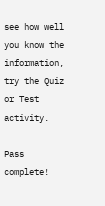see how well you know the information, try the Quiz or Test activity.

Pass complete!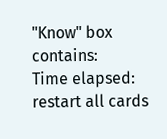"Know" box contains:
Time elapsed:
restart all cards